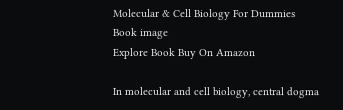Molecular & Cell Biology For Dummies
Book image
Explore Book Buy On Amazon

In molecular and cell biology, central dogma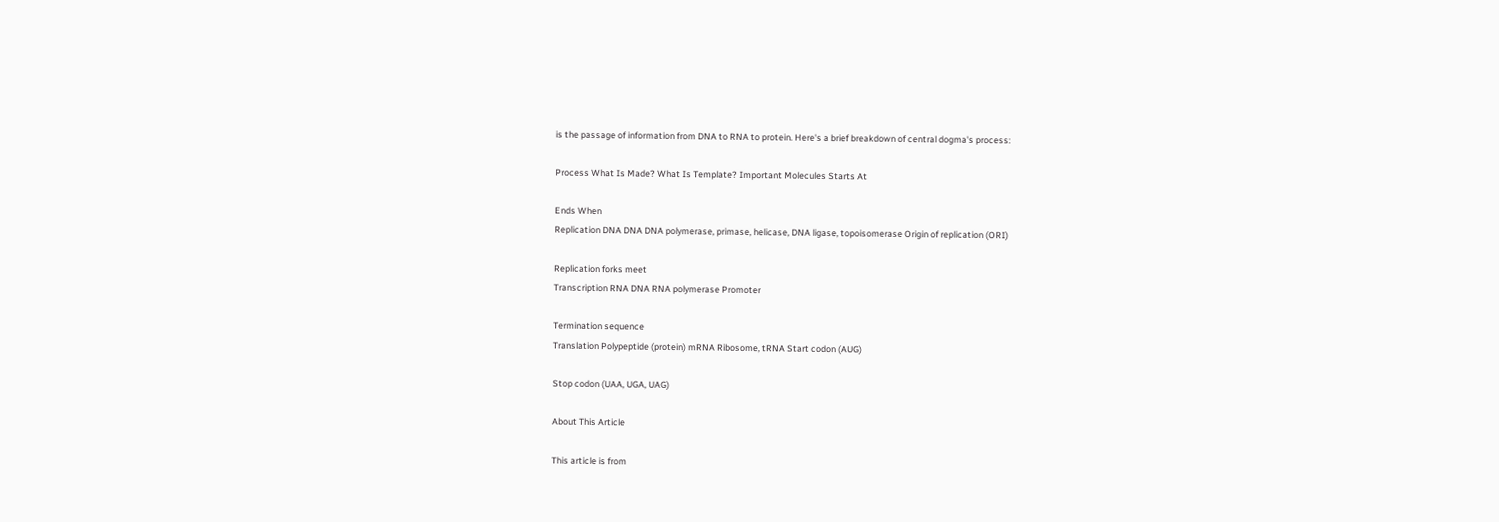is the passage of information from DNA to RNA to protein. Here's a brief breakdown of central dogma's process:

Process What Is Made? What Is Template? Important Molecules Starts At

Ends When
Replication DNA DNA DNA polymerase, primase, helicase, DNA ligase, topoisomerase Origin of replication (ORI)

Replication forks meet
Transcription RNA DNA RNA polymerase Promoter

Termination sequence
Translation Polypeptide (protein) mRNA Ribosome, tRNA Start codon (AUG)

Stop codon (UAA, UGA, UAG)

About This Article

This article is from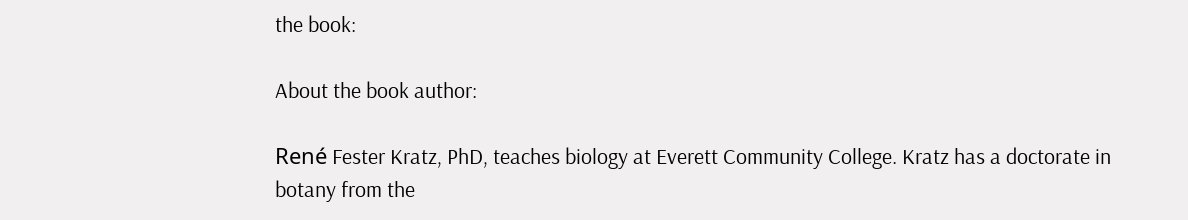the book:

About the book author:

René Fester Kratz, PhD, teaches biology at Everett Community College. Kratz has a doctorate in botany from the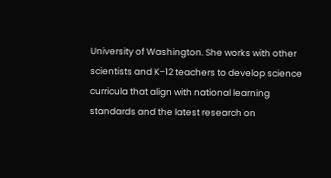University of Washington. She works with other scientists and K–12 teachers to develop science curricula that align with national learning standards and the latest research on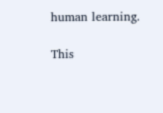human learning.

This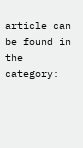article can be found in the category: